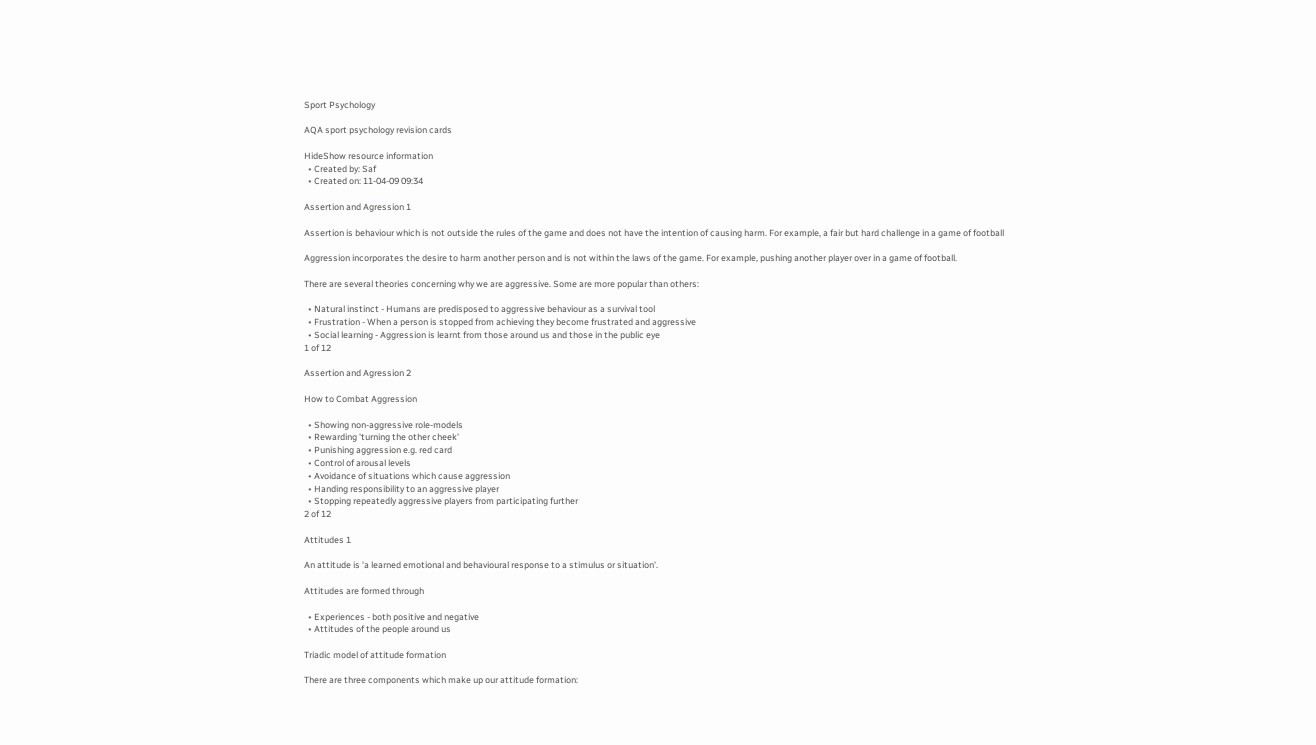Sport Psychology

AQA sport psychology revision cards

HideShow resource information
  • Created by: Saf
  • Created on: 11-04-09 09:34

Assertion and Agression 1

Assertion is behaviour which is not outside the rules of the game and does not have the intention of causing harm. For example, a fair but hard challenge in a game of football

Aggression incorporates the desire to harm another person and is not within the laws of the game. For example, pushing another player over in a game of football.

There are several theories concerning why we are aggressive. Some are more popular than others:

  • Natural instinct - Humans are predisposed to aggressive behaviour as a survival tool
  • Frustration - When a person is stopped from achieving they become frustrated and aggressive
  • Social learning - Aggression is learnt from those around us and those in the public eye
1 of 12

Assertion and Agression 2

How to Combat Aggression

  • Showing non-aggressive role-models
  • Rewarding 'turning the other cheek'
  • Punishing aggression e.g. red card
  • Control of arousal levels
  • Avoidance of situations which cause aggression
  • Handing responsibility to an aggressive player
  • Stopping repeatedly aggressive players from participating further
2 of 12

Attitudes 1

An attitude is 'a learned emotional and behavioural response to a stimulus or situation'.

Attitudes are formed through

  • Experiences - both positive and negative
  • Attitudes of the people around us

Triadic model of attitude formation

There are three components which make up our attitude formation: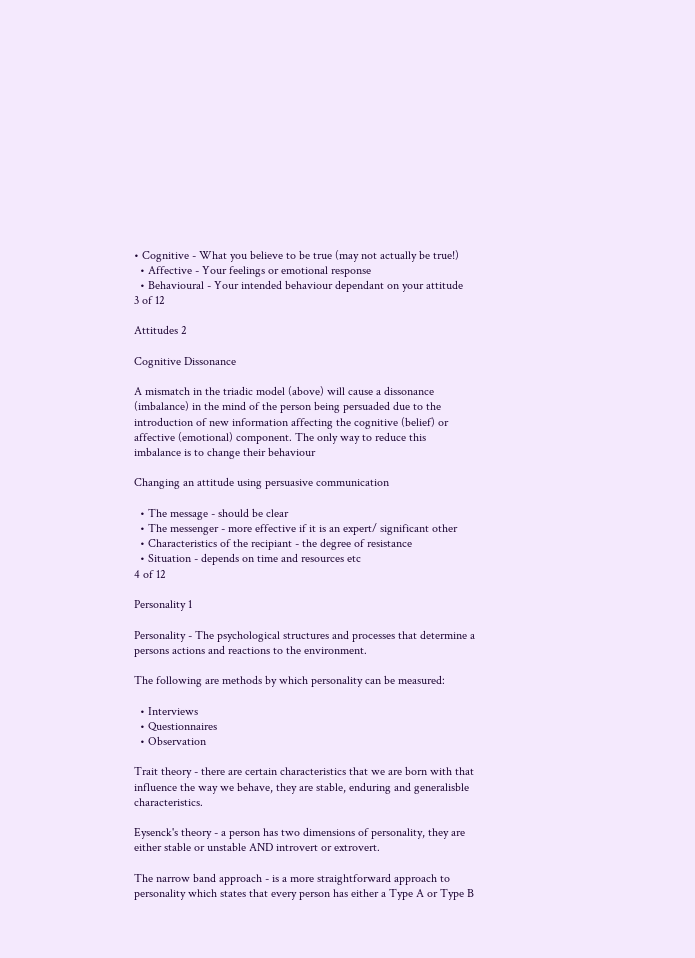• Cognitive - What you believe to be true (may not actually be true!)
  • Affective - Your feelings or emotional response
  • Behavioural - Your intended behaviour dependant on your attitude
3 of 12

Attitudes 2

Cognitive Dissonance

A mismatch in the triadic model (above) will cause a dissonance (imbalance) in the mind of the person being persuaded due to the introduction of new information affecting the cognitive (belief) or affective (emotional) component. The only way to reduce this imbalance is to change their behaviour

Changing an attitude using persuasive communication

  • The message - should be clear
  • The messenger - more effective if it is an expert/ significant other
  • Characteristics of the recipiant - the degree of resistance
  • Situation - depends on time and resources etc
4 of 12

Personality 1

Personality - The psychological structures and processes that determine a persons actions and reactions to the environment.

The following are methods by which personality can be measured:

  • Interviews
  • Questionnaires
  • Observation

Trait theory - there are certain characteristics that we are born with that influence the way we behave, they are stable, enduring and generalisble characteristics.

Eysenck's theory - a person has two dimensions of personality, they are either stable or unstable AND introvert or extrovert.

The narrow band approach - is a more straightforward approach to personality which states that every person has either a Type A or Type B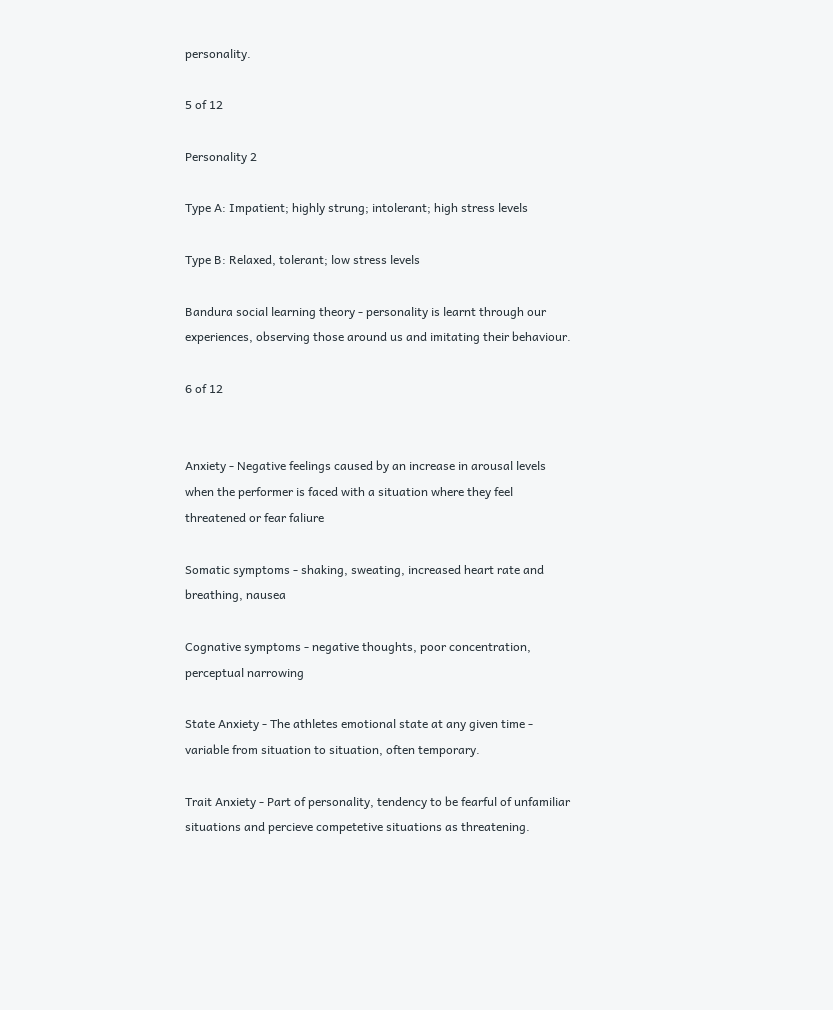personality.

5 of 12

Personality 2

Type A: Impatient; highly strung; intolerant; high stress levels

Type B: Relaxed, tolerant; low stress levels

Bandura social learning theory - personality is learnt through our experiences, observing those around us and imitating their behaviour.

6 of 12


Anxiety - Negative feelings caused by an increase in arousal levels when the performer is faced with a situation where they feel threatened or fear faliure

Somatic symptoms - shaking, sweating, increased heart rate and breathing, nausea

Cognative symptoms - negative thoughts, poor concentration, perceptual narrowing

State Anxiety - The athletes emotional state at any given time - variable from situation to situation, often temporary.

Trait Anxiety - Part of personality, tendency to be fearful of unfamiliar situations and percieve competetive situations as threatening.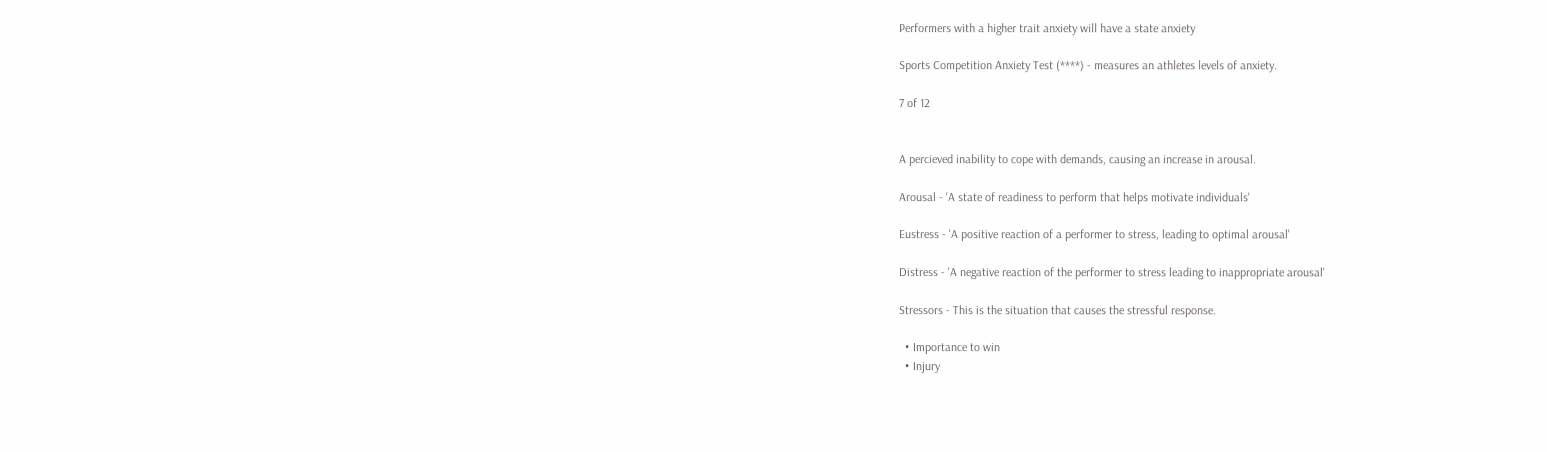Performers with a higher trait anxiety will have a state anxiety

Sports Competition Anxiety Test (****) - measures an athletes levels of anxiety.

7 of 12


A percieved inability to cope with demands, causing an increase in arousal.

Arousal - 'A state of readiness to perform that helps motivate individuals'

Eustress - 'A positive reaction of a performer to stress, leading to optimal arousal'

Distress - 'A negative reaction of the performer to stress leading to inappropriate arousal'

Stressors - This is the situation that causes the stressful response.

  • Importance to win
  • Injury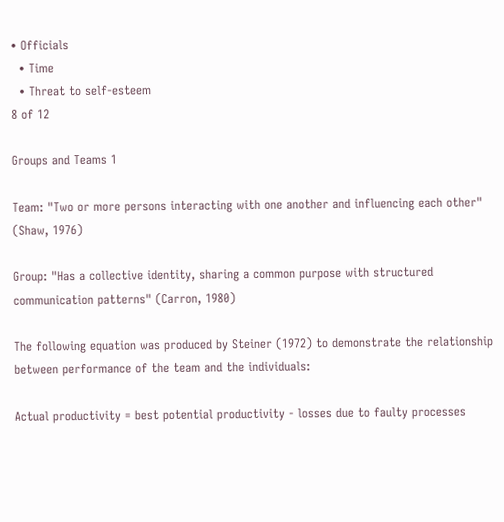• Officials
  • Time
  • Threat to self-esteem
8 of 12

Groups and Teams 1

Team: "Two or more persons interacting with one another and influencing each other" (Shaw, 1976)

Group: "Has a collective identity, sharing a common purpose with structured communication patterns" (Carron, 1980)

The following equation was produced by Steiner (1972) to demonstrate the relationship between performance of the team and the individuals:

Actual productivity = best potential productivity - losses due to faulty processes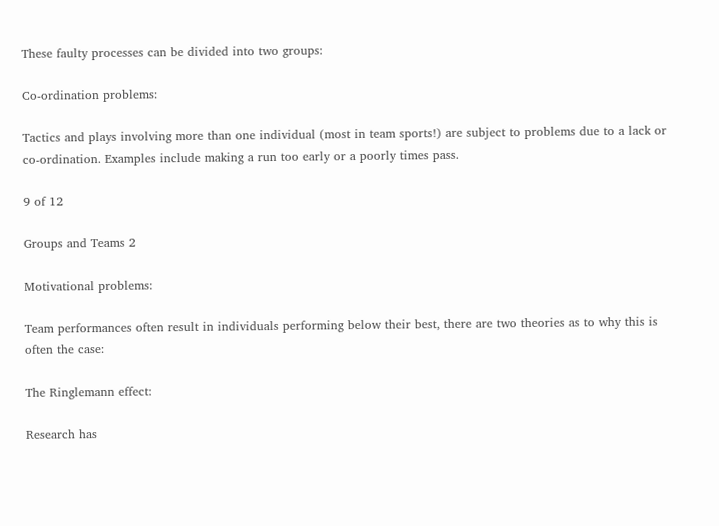These faulty processes can be divided into two groups:

Co-ordination problems:

Tactics and plays involving more than one individual (most in team sports!) are subject to problems due to a lack or co-ordination. Examples include making a run too early or a poorly times pass.

9 of 12

Groups and Teams 2

Motivational problems:

Team performances often result in individuals performing below their best, there are two theories as to why this is often the case:

The Ringlemann effect:

Research has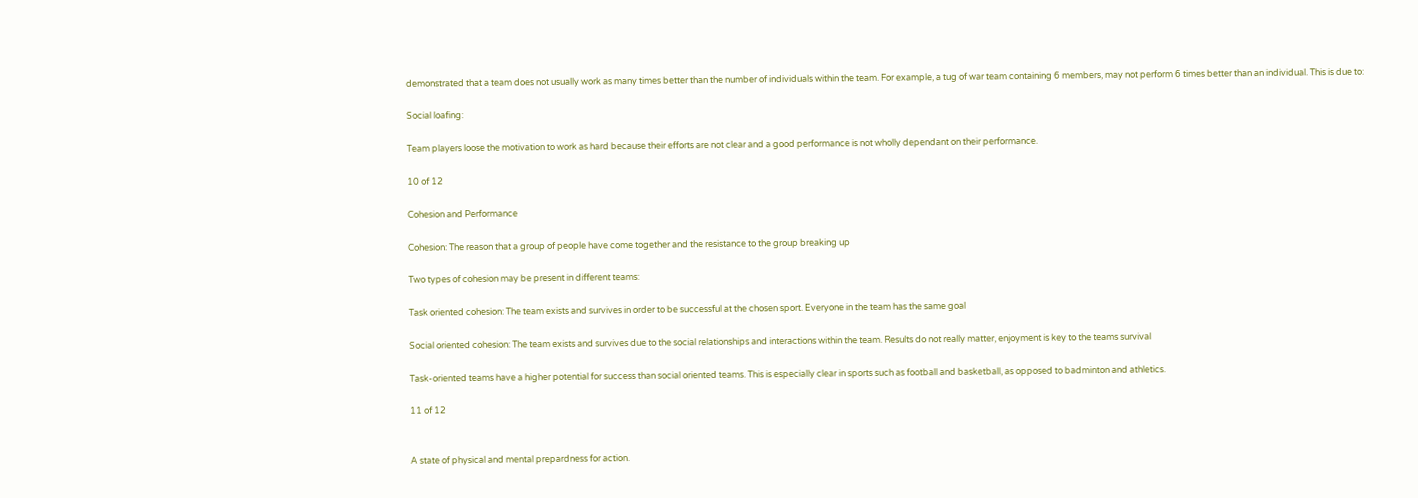demonstrated that a team does not usually work as many times better than the number of individuals within the team. For example, a tug of war team containing 6 members, may not perform 6 times better than an individual. This is due to:

Social loafing:

Team players loose the motivation to work as hard because their efforts are not clear and a good performance is not wholly dependant on their performance.

10 of 12

Cohesion and Performance

Cohesion: The reason that a group of people have come together and the resistance to the group breaking up

Two types of cohesion may be present in different teams:

Task oriented cohesion: The team exists and survives in order to be successful at the chosen sport. Everyone in the team has the same goal

Social oriented cohesion: The team exists and survives due to the social relationships and interactions within the team. Results do not really matter, enjoyment is key to the teams survival

Task-oriented teams have a higher potential for success than social oriented teams. This is especially clear in sports such as football and basketball, as opposed to badminton and athletics.

11 of 12


A state of physical and mental prepardness for action.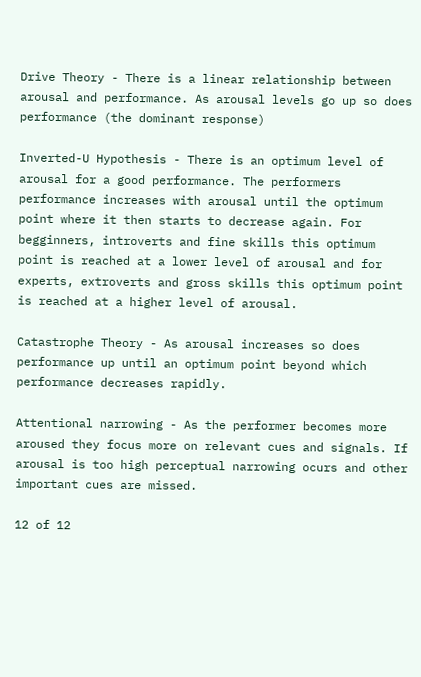Drive Theory - There is a linear relationship between arousal and performance. As arousal levels go up so does performance (the dominant response)

Inverted-U Hypothesis - There is an optimum level of arousal for a good performance. The performers performance increases with arousal until the optimum point where it then starts to decrease again. For begginners, introverts and fine skills this optimum point is reached at a lower level of arousal and for experts, extroverts and gross skills this optimum point is reached at a higher level of arousal.

Catastrophe Theory - As arousal increases so does performance up until an optimum point beyond which performance decreases rapidly.

Attentional narrowing - As the performer becomes more aroused they focus more on relevant cues and signals. If arousal is too high perceptual narrowing ocurs and other important cues are missed.

12 of 12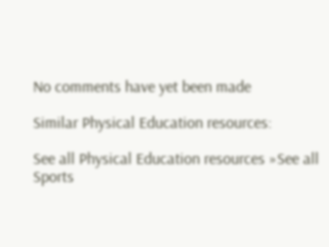No comments have yet been made

Similar Physical Education resources:

See all Physical Education resources »See all Sports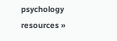psychology resources »